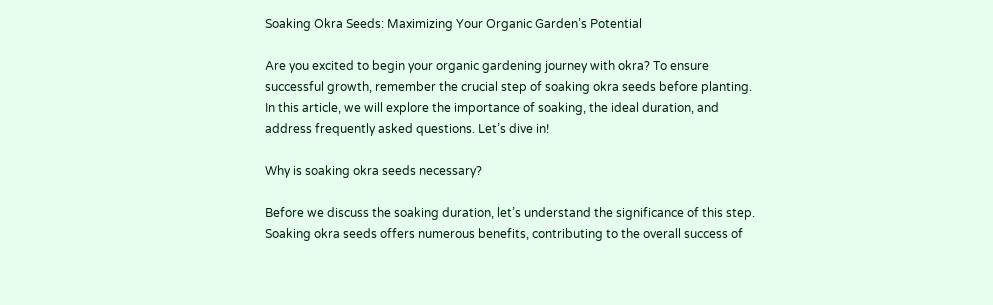Soaking Okra Seeds: Maximizing Your Organic Garden’s Potential

Are you excited to begin your organic gardening journey with okra? To ensure successful growth, remember the crucial step of soaking okra seeds before planting. In this article, we will explore the importance of soaking, the ideal duration, and address frequently asked questions. Let’s dive in!

Why is soaking okra seeds necessary?

Before we discuss the soaking duration, let’s understand the significance of this step. Soaking okra seeds offers numerous benefits, contributing to the overall success of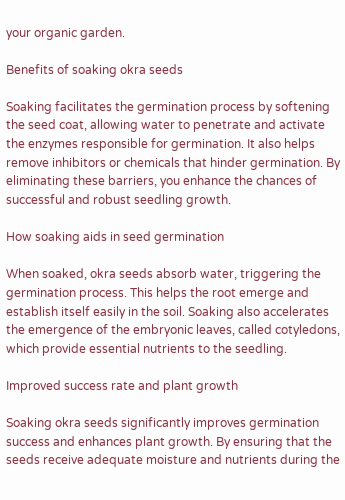your organic garden.

Benefits of soaking okra seeds

Soaking facilitates the germination process by softening the seed coat, allowing water to penetrate and activate the enzymes responsible for germination. It also helps remove inhibitors or chemicals that hinder germination. By eliminating these barriers, you enhance the chances of successful and robust seedling growth.

How soaking aids in seed germination

When soaked, okra seeds absorb water, triggering the germination process. This helps the root emerge and establish itself easily in the soil. Soaking also accelerates the emergence of the embryonic leaves, called cotyledons, which provide essential nutrients to the seedling.

Improved success rate and plant growth

Soaking okra seeds significantly improves germination success and enhances plant growth. By ensuring that the seeds receive adequate moisture and nutrients during the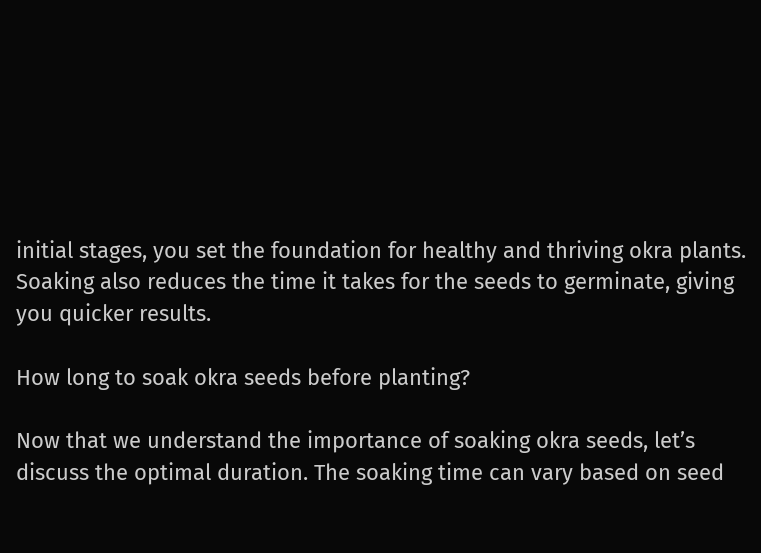initial stages, you set the foundation for healthy and thriving okra plants. Soaking also reduces the time it takes for the seeds to germinate, giving you quicker results.

How long to soak okra seeds before planting?

Now that we understand the importance of soaking okra seeds, let’s discuss the optimal duration. The soaking time can vary based on seed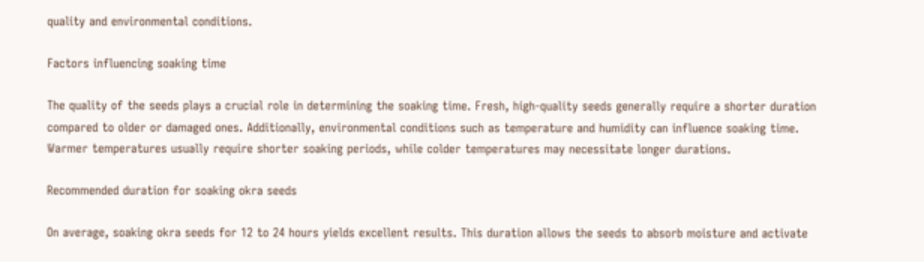quality and environmental conditions.

Factors influencing soaking time

The quality of the seeds plays a crucial role in determining the soaking time. Fresh, high-quality seeds generally require a shorter duration compared to older or damaged ones. Additionally, environmental conditions such as temperature and humidity can influence soaking time. Warmer temperatures usually require shorter soaking periods, while colder temperatures may necessitate longer durations.

Recommended duration for soaking okra seeds

On average, soaking okra seeds for 12 to 24 hours yields excellent results. This duration allows the seeds to absorb moisture and activate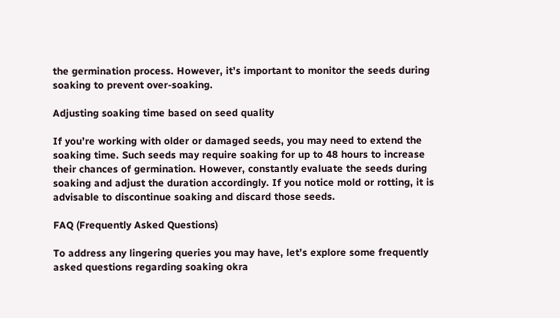the germination process. However, it’s important to monitor the seeds during soaking to prevent over-soaking.

Adjusting soaking time based on seed quality

If you’re working with older or damaged seeds, you may need to extend the soaking time. Such seeds may require soaking for up to 48 hours to increase their chances of germination. However, constantly evaluate the seeds during soaking and adjust the duration accordingly. If you notice mold or rotting, it is advisable to discontinue soaking and discard those seeds.

FAQ (Frequently Asked Questions)

To address any lingering queries you may have, let’s explore some frequently asked questions regarding soaking okra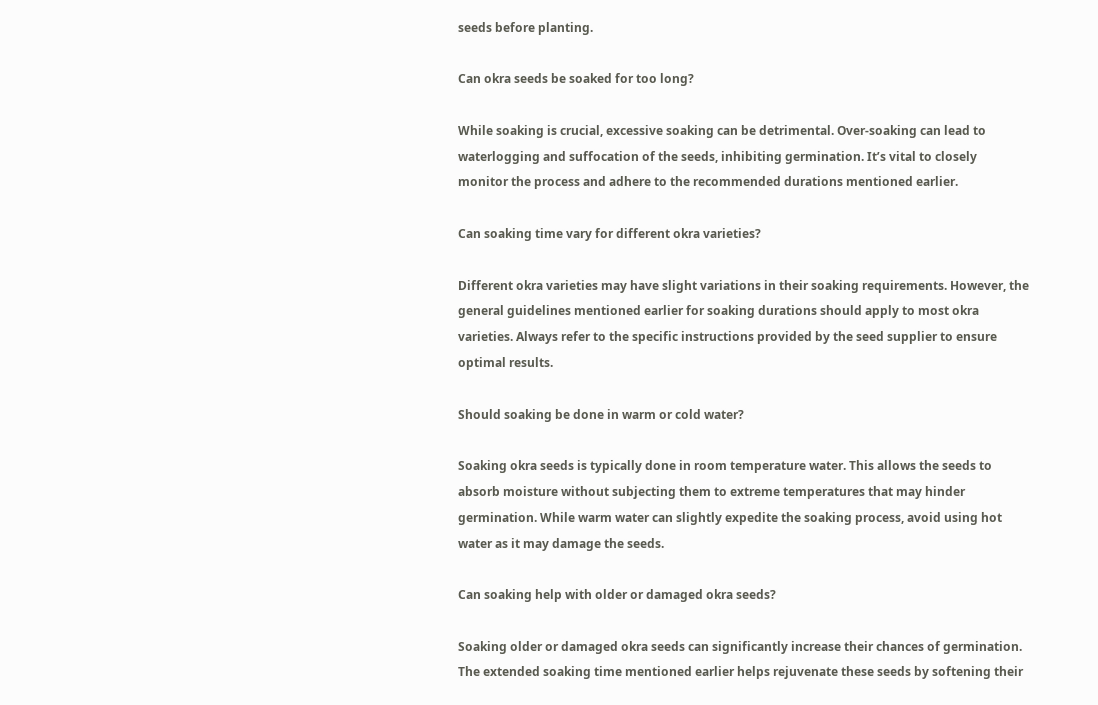seeds before planting.

Can okra seeds be soaked for too long?

While soaking is crucial, excessive soaking can be detrimental. Over-soaking can lead to waterlogging and suffocation of the seeds, inhibiting germination. It’s vital to closely monitor the process and adhere to the recommended durations mentioned earlier.

Can soaking time vary for different okra varieties?

Different okra varieties may have slight variations in their soaking requirements. However, the general guidelines mentioned earlier for soaking durations should apply to most okra varieties. Always refer to the specific instructions provided by the seed supplier to ensure optimal results.

Should soaking be done in warm or cold water?

Soaking okra seeds is typically done in room temperature water. This allows the seeds to absorb moisture without subjecting them to extreme temperatures that may hinder germination. While warm water can slightly expedite the soaking process, avoid using hot water as it may damage the seeds.

Can soaking help with older or damaged okra seeds?

Soaking older or damaged okra seeds can significantly increase their chances of germination. The extended soaking time mentioned earlier helps rejuvenate these seeds by softening their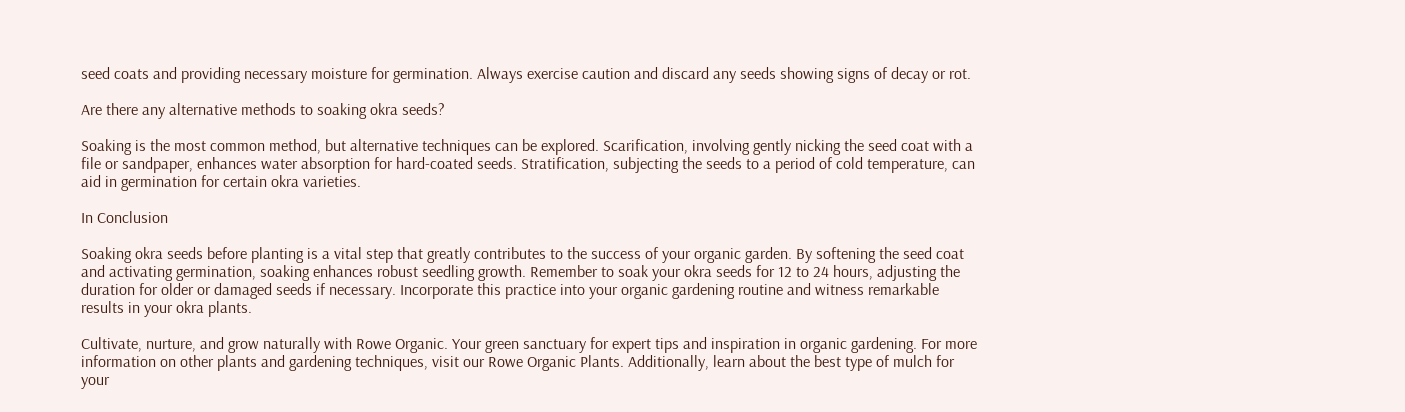seed coats and providing necessary moisture for germination. Always exercise caution and discard any seeds showing signs of decay or rot.

Are there any alternative methods to soaking okra seeds?

Soaking is the most common method, but alternative techniques can be explored. Scarification, involving gently nicking the seed coat with a file or sandpaper, enhances water absorption for hard-coated seeds. Stratification, subjecting the seeds to a period of cold temperature, can aid in germination for certain okra varieties.

In Conclusion

Soaking okra seeds before planting is a vital step that greatly contributes to the success of your organic garden. By softening the seed coat and activating germination, soaking enhances robust seedling growth. Remember to soak your okra seeds for 12 to 24 hours, adjusting the duration for older or damaged seeds if necessary. Incorporate this practice into your organic gardening routine and witness remarkable results in your okra plants.

Cultivate, nurture, and grow naturally with Rowe Organic. Your green sanctuary for expert tips and inspiration in organic gardening. For more information on other plants and gardening techniques, visit our Rowe Organic Plants. Additionally, learn about the best type of mulch for your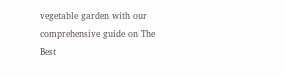vegetable garden with our comprehensive guide on The Best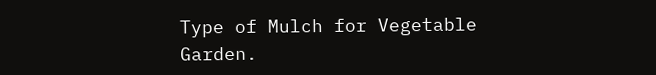Type of Mulch for Vegetable Garden.